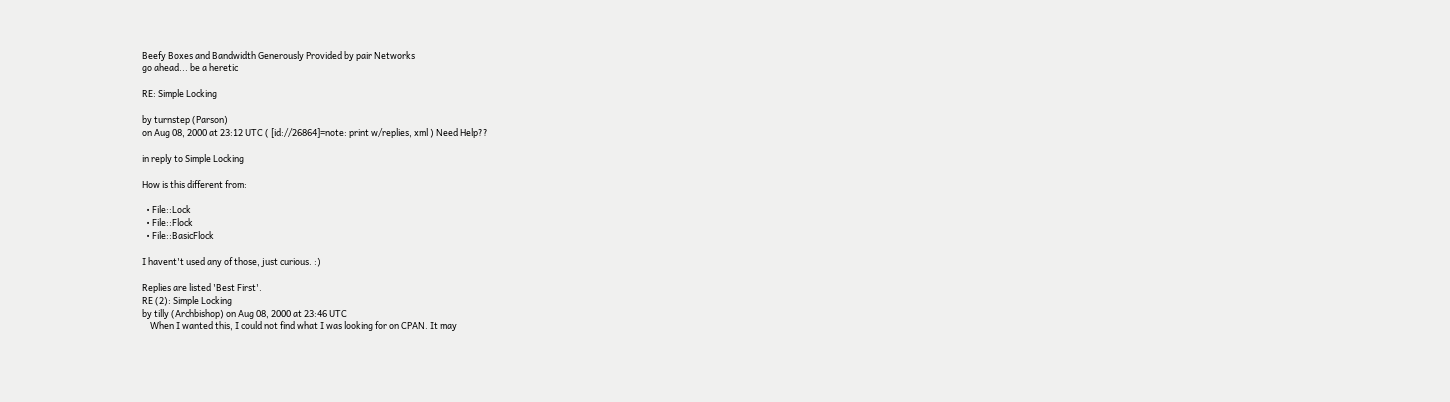Beefy Boxes and Bandwidth Generously Provided by pair Networks
go ahead... be a heretic

RE: Simple Locking

by turnstep (Parson)
on Aug 08, 2000 at 23:12 UTC ( [id://26864]=note: print w/replies, xml ) Need Help??

in reply to Simple Locking

How is this different from:

  • File::Lock
  • File::Flock
  • File::BasicFlock

I havent't used any of those, just curious. :)

Replies are listed 'Best First'.
RE (2): Simple Locking
by tilly (Archbishop) on Aug 08, 2000 at 23:46 UTC
    When I wanted this, I could not find what I was looking for on CPAN. It may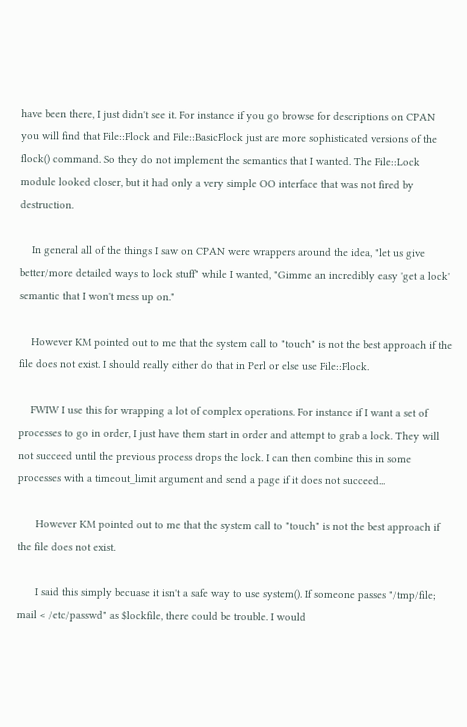have been there, I just didn't see it. For instance if you go browse for descriptions on CPAN you will find that File::Flock and File::BasicFlock just are more sophisticated versions of the flock() command. So they do not implement the semantics that I wanted. The File::Lock module looked closer, but it had only a very simple OO interface that was not fired by destruction.

    In general all of the things I saw on CPAN were wrappers around the idea, "let us give better/more detailed ways to lock stuff" while I wanted, "Gimme an incredibly easy 'get a lock' semantic that I won't mess up on."

    However KM pointed out to me that the system call to "touch" is not the best approach if the file does not exist. I should really either do that in Perl or else use File::Flock.

    FWIW I use this for wrapping a lot of complex operations. For instance if I want a set of processes to go in order, I just have them start in order and attempt to grab a lock. They will not succeed until the previous process drops the lock. I can then combine this in some processes with a timeout_limit argument and send a page if it does not succeed...

      However KM pointed out to me that the system call to "touch" is not the best approach if the file does not exist.

      I said this simply becuase it isn't a safe way to use system(). If someone passes "/tmp/file; mail < /etc/passwd" as $lockfile, there could be trouble. I would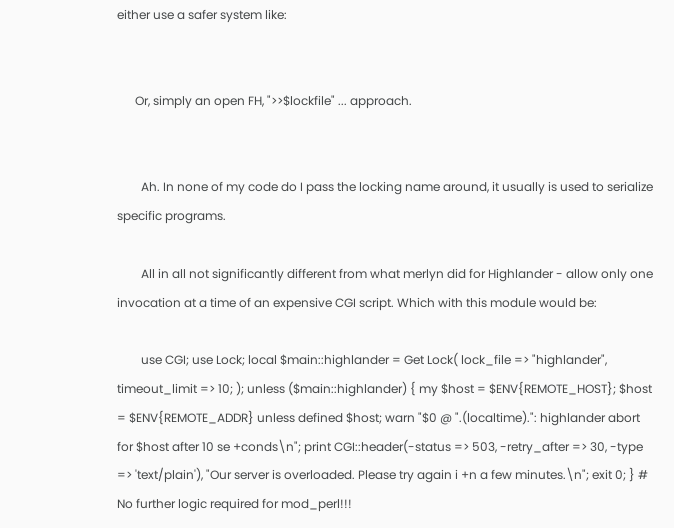either use a safer system like:


      Or, simply an open FH, ">>$lockfile" ... approach.


        Ah. In none of my code do I pass the locking name around, it usually is used to serialize specific programs.

        All in all not significantly different from what merlyn did for Highlander - allow only one invocation at a time of an expensive CGI script. Which with this module would be:

        use CGI; use Lock; local $main::highlander = Get Lock( lock_file => "highlander", timeout_limit => 10; ); unless ($main::highlander) { my $host = $ENV{REMOTE_HOST}; $host = $ENV{REMOTE_ADDR} unless defined $host; warn "$0 @ ".(localtime).": highlander abort for $host after 10 se +conds\n"; print CGI::header(-status => 503, -retry_after => 30, -type => 'text/plain'), "Our server is overloaded. Please try again i +n a few minutes.\n"; exit 0; } # No further logic required for mod_perl!!!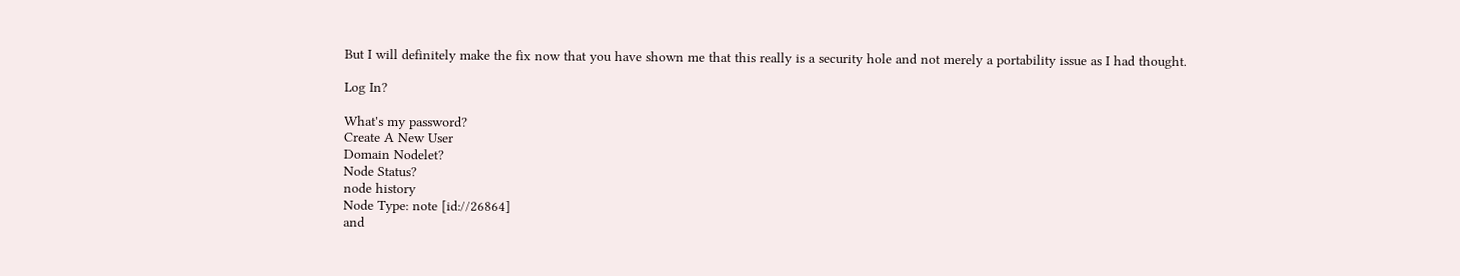But I will definitely make the fix now that you have shown me that this really is a security hole and not merely a portability issue as I had thought.

Log In?

What's my password?
Create A New User
Domain Nodelet?
Node Status?
node history
Node Type: note [id://26864]
and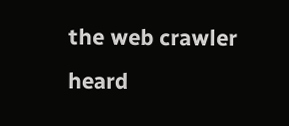the web crawler heard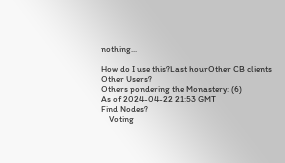nothing...

How do I use this?Last hourOther CB clients
Other Users?
Others pondering the Monastery: (6)
As of 2024-04-22 21:53 GMT
Find Nodes?
    Voting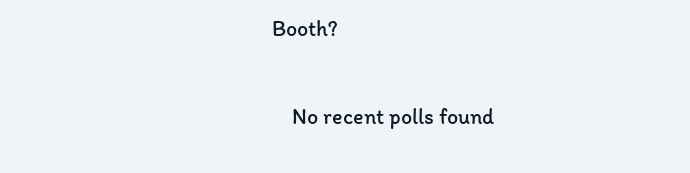Booth?

    No recent polls found